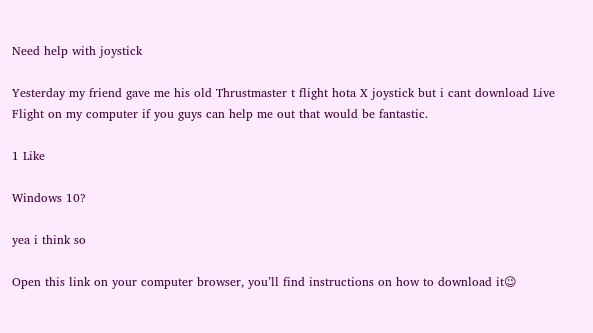Need help with joystick

Yesterday my friend gave me his old Thrustmaster t flight hota X joystick but i cant download Live Flight on my computer if you guys can help me out that would be fantastic.

1 Like

Windows 10?

yea i think so

Open this link on your computer browser, you’ll find instructions on how to download it😉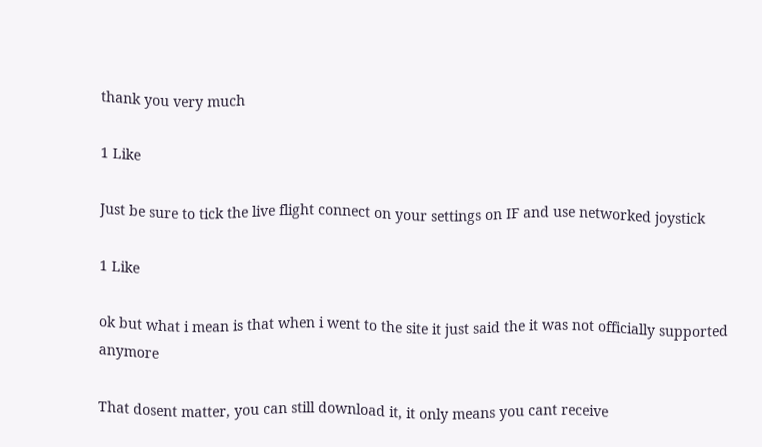thank you very much

1 Like

Just be sure to tick the live flight connect on your settings on IF and use networked joystick

1 Like

ok but what i mean is that when i went to the site it just said the it was not officially supported anymore

That dosent matter, you can still download it, it only means you cant receive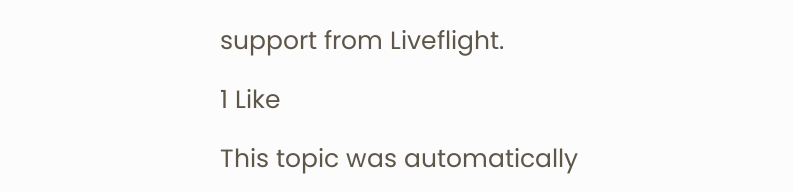support from Liveflight.

1 Like

This topic was automatically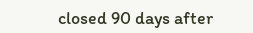closed 90 days after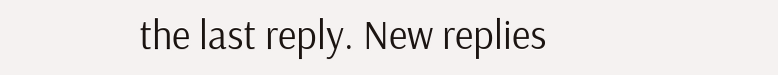the last reply. New replies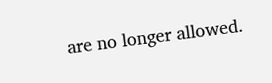are no longer allowed.